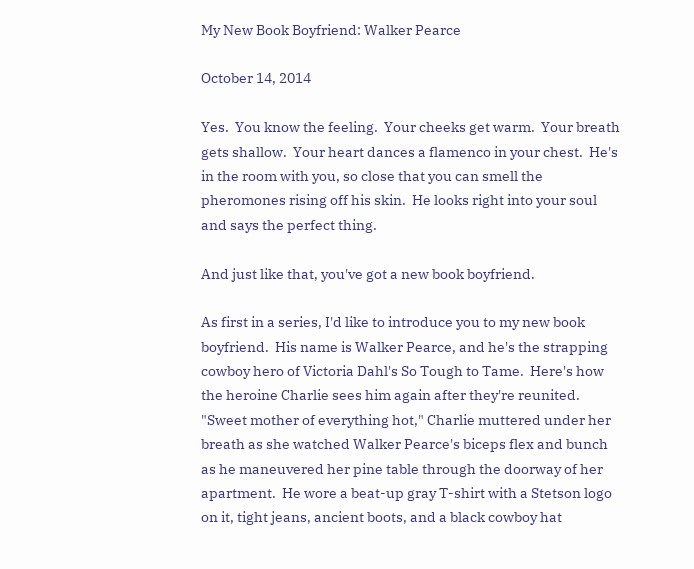My New Book Boyfriend: Walker Pearce

October 14, 2014

Yes.  You know the feeling.  Your cheeks get warm.  Your breath gets shallow.  Your heart dances a flamenco in your chest.  He's in the room with you, so close that you can smell the pheromones rising off his skin.  He looks right into your soul and says the perfect thing.

And just like that, you've got a new book boyfriend.

As first in a series, I'd like to introduce you to my new book boyfriend.  His name is Walker Pearce, and he's the strapping cowboy hero of Victoria Dahl's So Tough to Tame.  Here's how the heroine Charlie sees him again after they're reunited.
"Sweet mother of everything hot," Charlie muttered under her breath as she watched Walker Pearce's biceps flex and bunch as he maneuvered her pine table through the doorway of her apartment.  He wore a beat-up gray T-shirt with a Stetson logo on it, tight jeans, ancient boots, and a black cowboy hat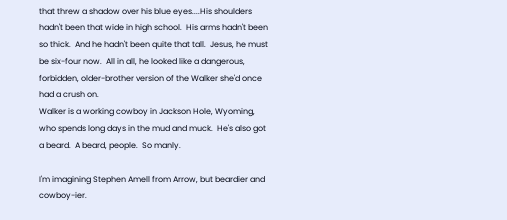that threw a shadow over his blue eyes....His shoulders hadn't been that wide in high school.  His arms hadn't been so thick.  And he hadn't been quite that tall.  Jesus, he must be six-four now.  All in all, he looked like a dangerous, forbidden, older-brother version of the Walker she'd once had a crush on.
Walker is a working cowboy in Jackson Hole, Wyoming, who spends long days in the mud and muck.  He's also got a beard.  A beard, people.  So manly.

I'm imagining Stephen Amell from Arrow, but beardier and cowboy-ier.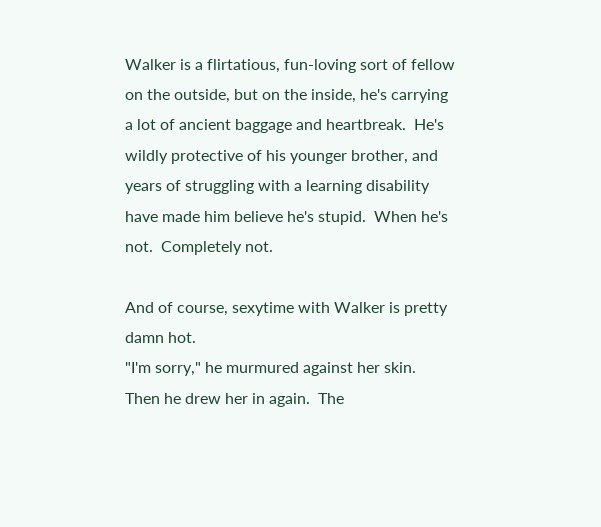Walker is a flirtatious, fun-loving sort of fellow on the outside, but on the inside, he's carrying a lot of ancient baggage and heartbreak.  He's wildly protective of his younger brother, and years of struggling with a learning disability have made him believe he's stupid.  When he's not.  Completely not.

And of course, sexytime with Walker is pretty damn hot.
"I'm sorry," he murmured against her skin.  Then he drew her in again.  The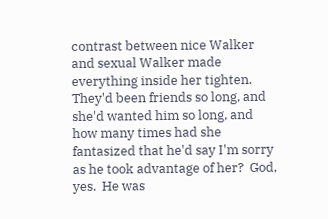contrast between nice Walker and sexual Walker made everything inside her tighten.  They'd been friends so long, and she'd wanted him so long, and how many times had she fantasized that he'd say I'm sorry as he took advantage of her?  God, yes.  He was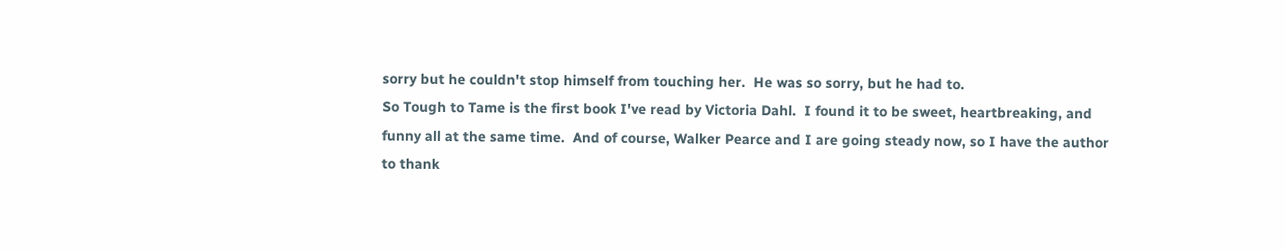sorry but he couldn't stop himself from touching her.  He was so sorry, but he had to.
So Tough to Tame is the first book I've read by Victoria Dahl.  I found it to be sweet, heartbreaking, and funny all at the same time.  And of course, Walker Pearce and I are going steady now, so I have the author to thank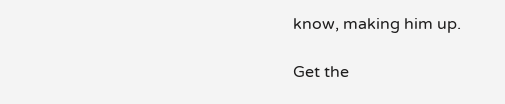know, making him up.

Get the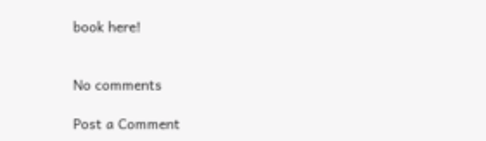book here!


No comments

Post a Comment